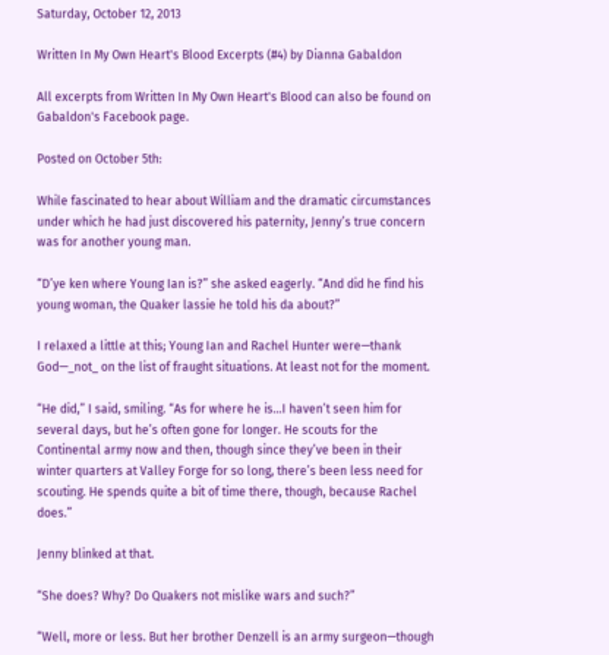Saturday, October 12, 2013

Written In My Own Heart's Blood Excerpts (#4) by Dianna Gabaldon

All excerpts from Written In My Own Heart's Blood can also be found on Gabaldon's Facebook page.

Posted on October 5th:

While fascinated to hear about William and the dramatic circumstances under which he had just discovered his paternity, Jenny’s true concern was for another young man.

“D’ye ken where Young Ian is?” she asked eagerly. “And did he find his young woman, the Quaker lassie he told his da about?”

I relaxed a little at this; Young Ian and Rachel Hunter were—thank God—_not_ on the list of fraught situations. At least not for the moment.

“He did,” I said, smiling. “As for where he is…I haven’t seen him for several days, but he’s often gone for longer. He scouts for the Continental army now and then, though since they’ve been in their winter quarters at Valley Forge for so long, there’s been less need for scouting. He spends quite a bit of time there, though, because Rachel does.”

Jenny blinked at that.

“She does? Why? Do Quakers not mislike wars and such?”

“Well, more or less. But her brother Denzell is an army surgeon—though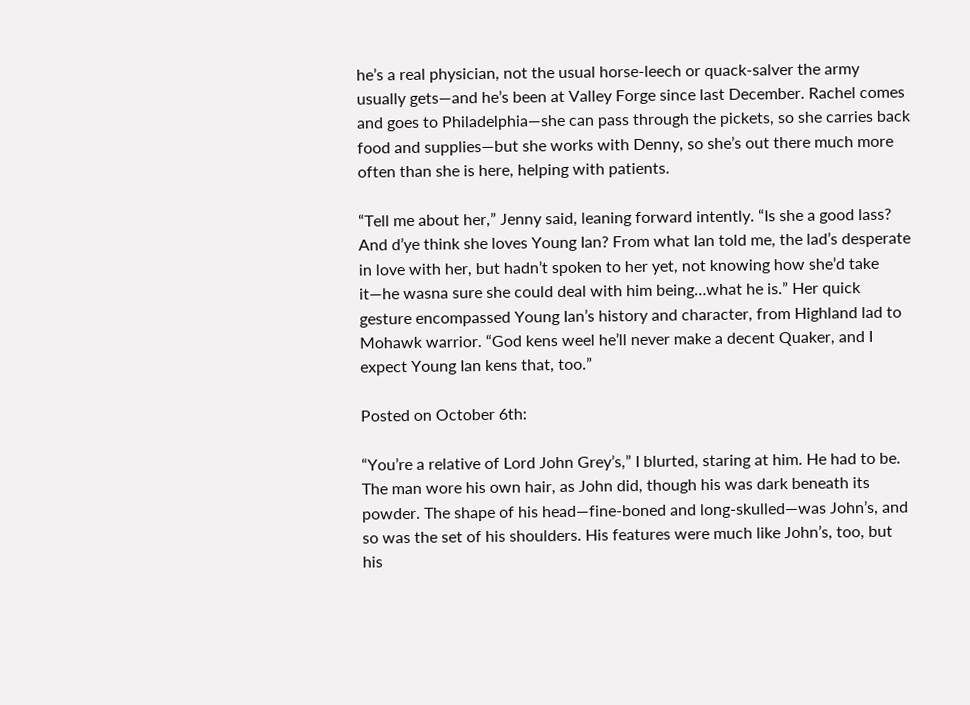he’s a real physician, not the usual horse-leech or quack-salver the army usually gets—and he’s been at Valley Forge since last December. Rachel comes and goes to Philadelphia—she can pass through the pickets, so she carries back food and supplies—but she works with Denny, so she’s out there much more often than she is here, helping with patients.

“Tell me about her,” Jenny said, leaning forward intently. “Is she a good lass? And d’ye think she loves Young Ian? From what Ian told me, the lad’s desperate in love with her, but hadn’t spoken to her yet, not knowing how she’d take it—he wasna sure she could deal with him being…what he is.” Her quick gesture encompassed Young Ian’s history and character, from Highland lad to Mohawk warrior. “God kens weel he’ll never make a decent Quaker, and I expect Young Ian kens that, too.”

Posted on October 6th:

“You’re a relative of Lord John Grey’s,” I blurted, staring at him. He had to be. The man wore his own hair, as John did, though his was dark beneath its powder. The shape of his head—fine-boned and long-skulled—was John’s, and so was the set of his shoulders. His features were much like John’s, too, but his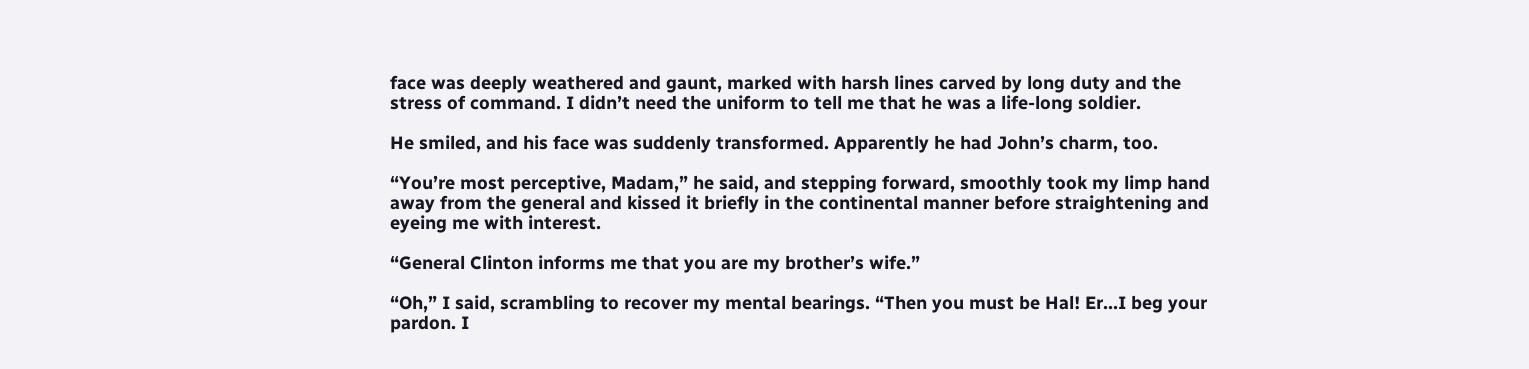face was deeply weathered and gaunt, marked with harsh lines carved by long duty and the stress of command. I didn’t need the uniform to tell me that he was a life-long soldier.

He smiled, and his face was suddenly transformed. Apparently he had John’s charm, too.

“You’re most perceptive, Madam,” he said, and stepping forward, smoothly took my limp hand away from the general and kissed it briefly in the continental manner before straightening and eyeing me with interest.

“General Clinton informs me that you are my brother’s wife.”

“Oh,” I said, scrambling to recover my mental bearings. “Then you must be Hal! Er…I beg your pardon. I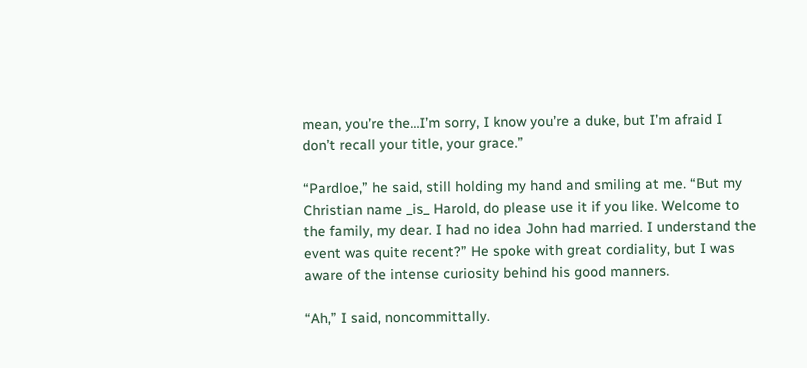mean, you’re the…I’m sorry, I know you’re a duke, but I’m afraid I don’t recall your title, your grace.”

“Pardloe,” he said, still holding my hand and smiling at me. “But my Christian name _is_ Harold, do please use it if you like. Welcome to the family, my dear. I had no idea John had married. I understand the event was quite recent?” He spoke with great cordiality, but I was aware of the intense curiosity behind his good manners.

“Ah,” I said, noncommittally.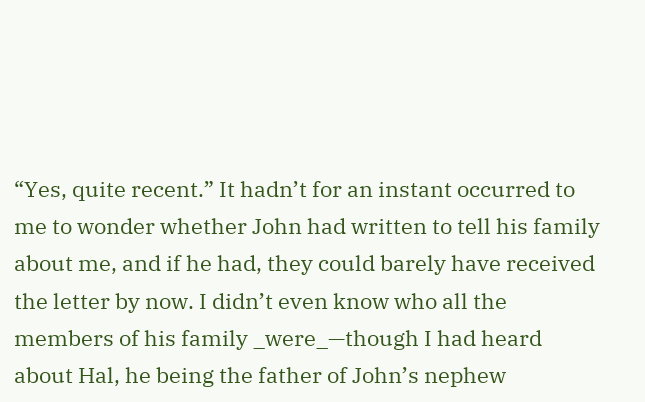“Yes, quite recent.” It hadn’t for an instant occurred to me to wonder whether John had written to tell his family about me, and if he had, they could barely have received the letter by now. I didn’t even know who all the members of his family _were_—though I had heard about Hal, he being the father of John’s nephew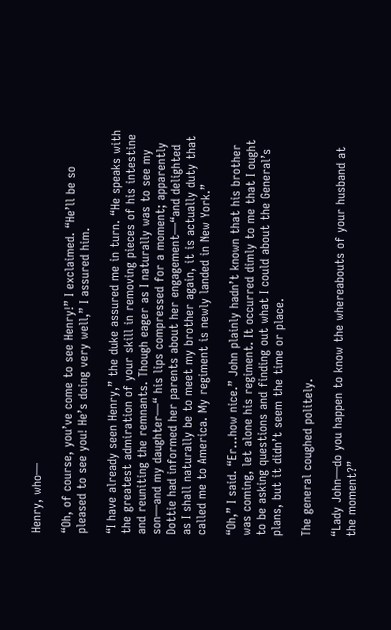Henry, who—

“Oh, of course, you’ve come to see Henry!” I exclaimed. “He’ll be so pleased to see you! He’s doing very well,” I assured him.

“I have already seen Henry,” the duke assured me in turn. “He speaks with the greatest admiration of your skill in removing pieces of his intestine and reuniting the remnants. Though eager as I naturally was to see my son—and my daughter—“ his lips compressed for a moment; apparently Dottie had informed her parents about her engagement—“and delighted as I shall naturally be to meet my brother again, it is actually duty that called me to America. My regiment is newly landed in New York.”

“Oh,” I said. “Er…how nice.” John plainly hadn’t known that his brother was coming, let alone his regiment. It occurred dimly to me that I ought to be asking questions and finding out what I could about the General’s plans, but it didn’t seem the time or place.

The general coughed politely.

“Lady John—do you happen to know the whereabouts of your husband at the moment?”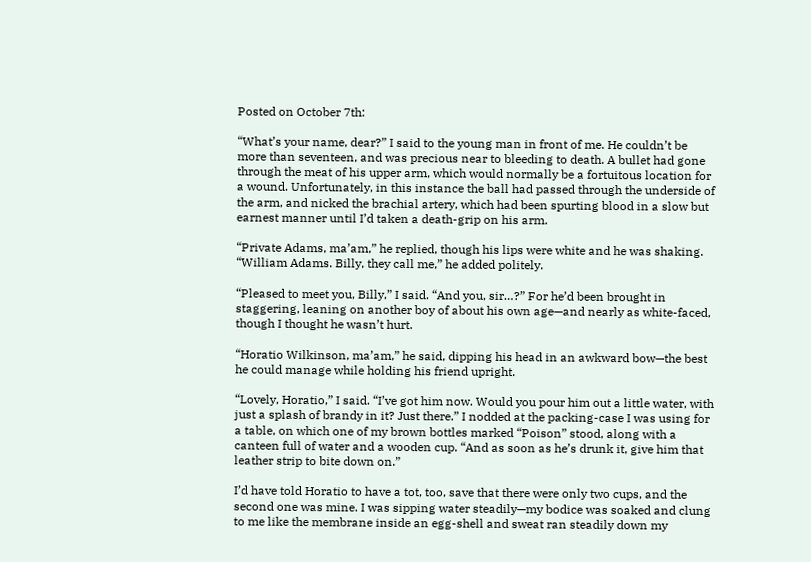Posted on October 7th:

“What’s your name, dear?” I said to the young man in front of me. He couldn’t be more than seventeen, and was precious near to bleeding to death. A bullet had gone through the meat of his upper arm, which would normally be a fortuitous location for a wound. Unfortunately, in this instance the ball had passed through the underside of the arm, and nicked the brachial artery, which had been spurting blood in a slow but earnest manner until I’d taken a death-grip on his arm.

“Private Adams, ma’am,” he replied, though his lips were white and he was shaking. “William Adams. Billy, they call me,” he added politely.

“Pleased to meet you, Billy,” I said. “And you, sir…?” For he’d been brought in staggering, leaning on another boy of about his own age—and nearly as white-faced, though I thought he wasn’t hurt.

“Horatio Wilkinson, ma’am,” he said, dipping his head in an awkward bow—the best he could manage while holding his friend upright.

“Lovely, Horatio,” I said. “I’ve got him now. Would you pour him out a little water, with just a splash of brandy in it? Just there.” I nodded at the packing-case I was using for a table, on which one of my brown bottles marked “Poison” stood, along with a canteen full of water and a wooden cup. “And as soon as he’s drunk it, give him that leather strip to bite down on.”

I’d have told Horatio to have a tot, too, save that there were only two cups, and the second one was mine. I was sipping water steadily—my bodice was soaked and clung to me like the membrane inside an egg-shell and sweat ran steadily down my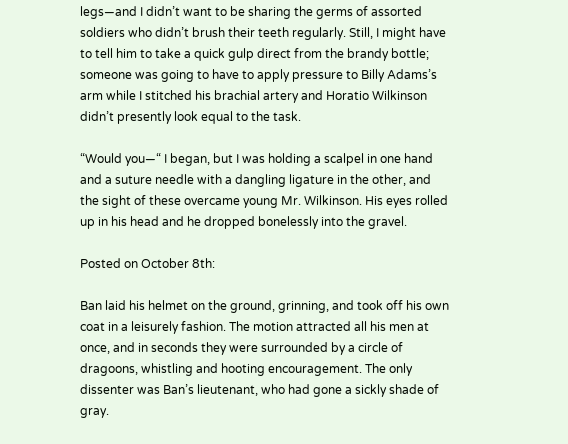legs—and I didn’t want to be sharing the germs of assorted soldiers who didn’t brush their teeth regularly. Still, I might have to tell him to take a quick gulp direct from the brandy bottle; someone was going to have to apply pressure to Billy Adams’s arm while I stitched his brachial artery and Horatio Wilkinson didn’t presently look equal to the task.

“Would you—“ I began, but I was holding a scalpel in one hand and a suture needle with a dangling ligature in the other, and the sight of these overcame young Mr. Wilkinson. His eyes rolled up in his head and he dropped bonelessly into the gravel.

Posted on October 8th:

Ban laid his helmet on the ground, grinning, and took off his own coat in a leisurely fashion. The motion attracted all his men at once, and in seconds they were surrounded by a circle of dragoons, whistling and hooting encouragement. The only dissenter was Ban’s lieutenant, who had gone a sickly shade of gray.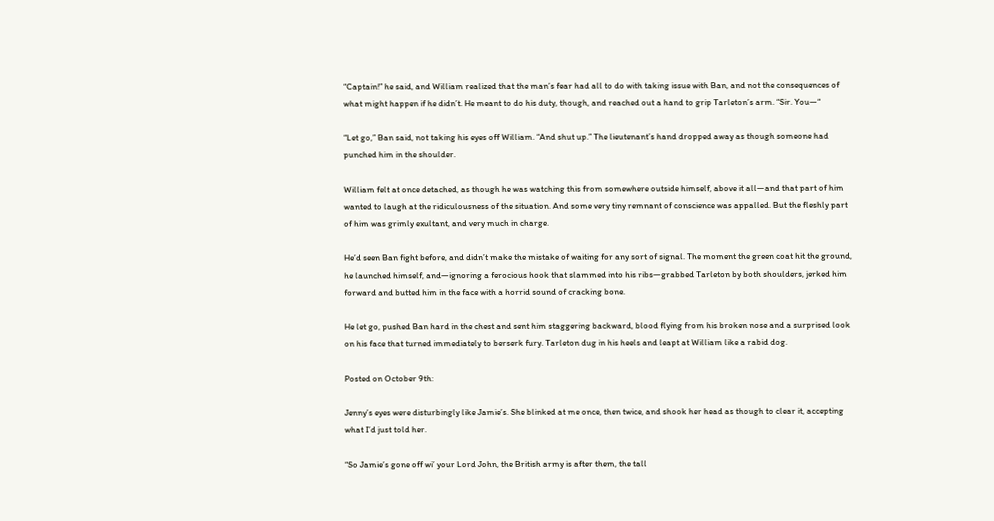“Captain!” he said, and William realized that the man’s fear had all to do with taking issue with Ban, and not the consequences of what might happen if he didn’t. He meant to do his duty, though, and reached out a hand to grip Tarleton’s arm. “Sir. You—“

“Let go,” Ban said, not taking his eyes off William. “And shut up.” The lieutenant’s hand dropped away as though someone had punched him in the shoulder.

William felt at once detached, as though he was watching this from somewhere outside himself, above it all—and that part of him wanted to laugh at the ridiculousness of the situation. And some very tiny remnant of conscience was appalled. But the fleshly part of him was grimly exultant, and very much in charge.

He’d seen Ban fight before, and didn’t make the mistake of waiting for any sort of signal. The moment the green coat hit the ground, he launched himself, and—ignoring a ferocious hook that slammed into his ribs—grabbed Tarleton by both shoulders, jerked him forward and butted him in the face with a horrid sound of cracking bone.

He let go, pushed Ban hard in the chest and sent him staggering backward, blood flying from his broken nose and a surprised look on his face that turned immediately to berserk fury. Tarleton dug in his heels and leapt at William like a rabid dog.

Posted on October 9th:

Jenny’s eyes were disturbingly like Jamie’s. She blinked at me once, then twice, and shook her head as though to clear it, accepting what I’d just told her.

“So Jamie’s gone off wi’ your Lord John, the British army is after them, the tall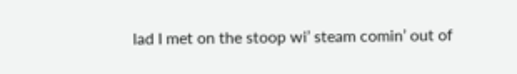lad I met on the stoop wi’ steam comin’ out of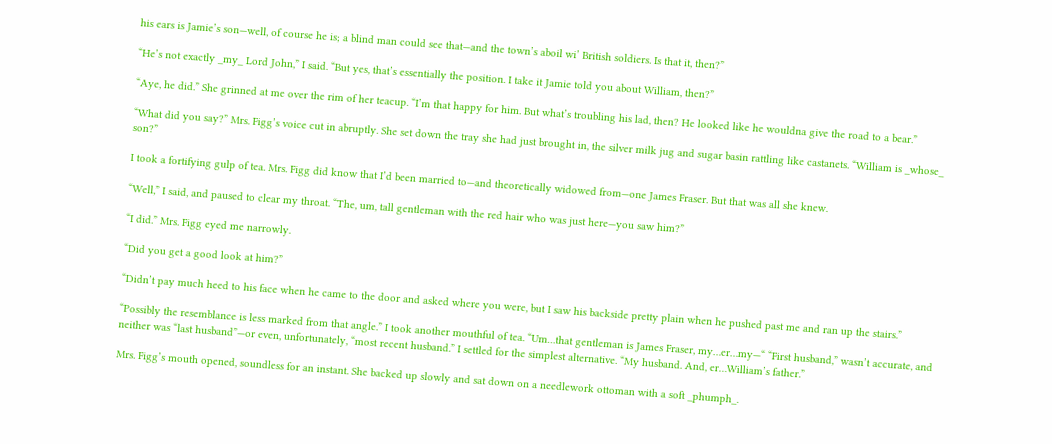his ears is Jamie’s son—well, of course he is; a blind man could see that—and the town’s aboil wi’ British soldiers. Is that it, then?”

“He’s not exactly _my_ Lord John,” I said. “But yes, that’s essentially the position. I take it Jamie told you about William, then?”

“Aye, he did.” She grinned at me over the rim of her teacup. “I’m that happy for him. But what’s troubling his lad, then? He looked like he wouldna give the road to a bear.”

“What did you say?” Mrs. Figg’s voice cut in abruptly. She set down the tray she had just brought in, the silver milk jug and sugar basin rattling like castanets. “William is _whose_ son?”

I took a fortifying gulp of tea. Mrs. Figg did know that I’d been married to—and theoretically widowed from—one James Fraser. But that was all she knew.

“Well,” I said, and paused to clear my throat. “The, um, tall gentleman with the red hair who was just here—you saw him?”

“I did.” Mrs. Figg eyed me narrowly.

“Did you get a good look at him?”

“Didn’t pay much heed to his face when he came to the door and asked where you were, but I saw his backside pretty plain when he pushed past me and ran up the stairs.”

“Possibly the resemblance is less marked from that angle.” I took another mouthful of tea. “Um…that gentleman is James Fraser, my…er…my—“ “First husband,” wasn’t accurate, and neither was “last husband”—or even, unfortunately, “most recent husband.” I settled for the simplest alternative. “My husband. And, er…William’s father.”

Mrs. Figg’s mouth opened, soundless for an instant. She backed up slowly and sat down on a needlework ottoman with a soft _phumph_.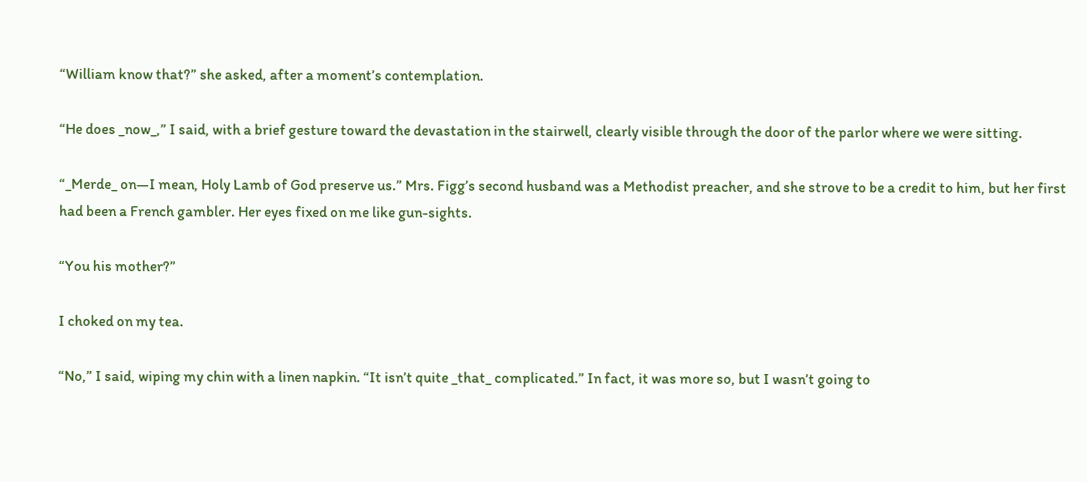“William know that?” she asked, after a moment’s contemplation.

“He does _now_,” I said, with a brief gesture toward the devastation in the stairwell, clearly visible through the door of the parlor where we were sitting.

“_Merde_ on—I mean, Holy Lamb of God preserve us.” Mrs. Figg’s second husband was a Methodist preacher, and she strove to be a credit to him, but her first had been a French gambler. Her eyes fixed on me like gun-sights.

“You his mother?”

I choked on my tea.

“No,” I said, wiping my chin with a linen napkin. “It isn’t quite _that_ complicated.” In fact, it was more so, but I wasn’t going to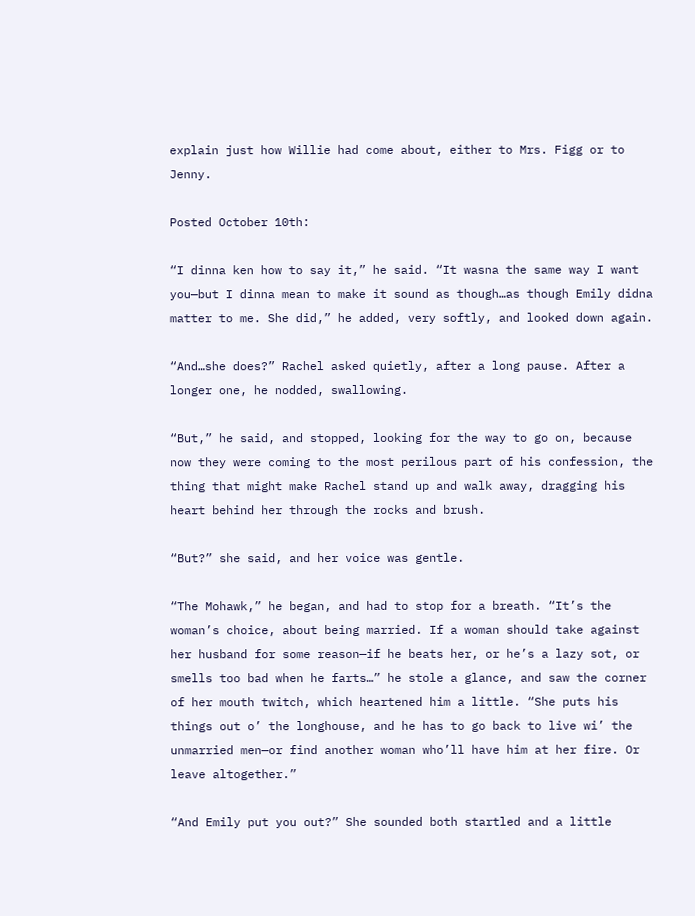explain just how Willie had come about, either to Mrs. Figg or to Jenny.

Posted October 10th:

“I dinna ken how to say it,” he said. “It wasna the same way I want you—but I dinna mean to make it sound as though…as though Emily didna matter to me. She did,” he added, very softly, and looked down again.

“And…she does?” Rachel asked quietly, after a long pause. After a longer one, he nodded, swallowing.

“But,” he said, and stopped, looking for the way to go on, because now they were coming to the most perilous part of his confession, the thing that might make Rachel stand up and walk away, dragging his heart behind her through the rocks and brush.

“But?” she said, and her voice was gentle.

“The Mohawk,” he began, and had to stop for a breath. “It’s the woman’s choice, about being married. If a woman should take against her husband for some reason—if he beats her, or he’s a lazy sot, or smells too bad when he farts…” he stole a glance, and saw the corner of her mouth twitch, which heartened him a little. “She puts his things out o’ the longhouse, and he has to go back to live wi’ the unmarried men—or find another woman who’ll have him at her fire. Or leave altogether.”

“And Emily put you out?” She sounded both startled and a little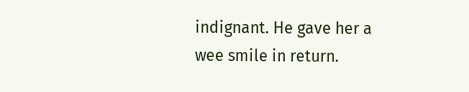indignant. He gave her a wee smile in return.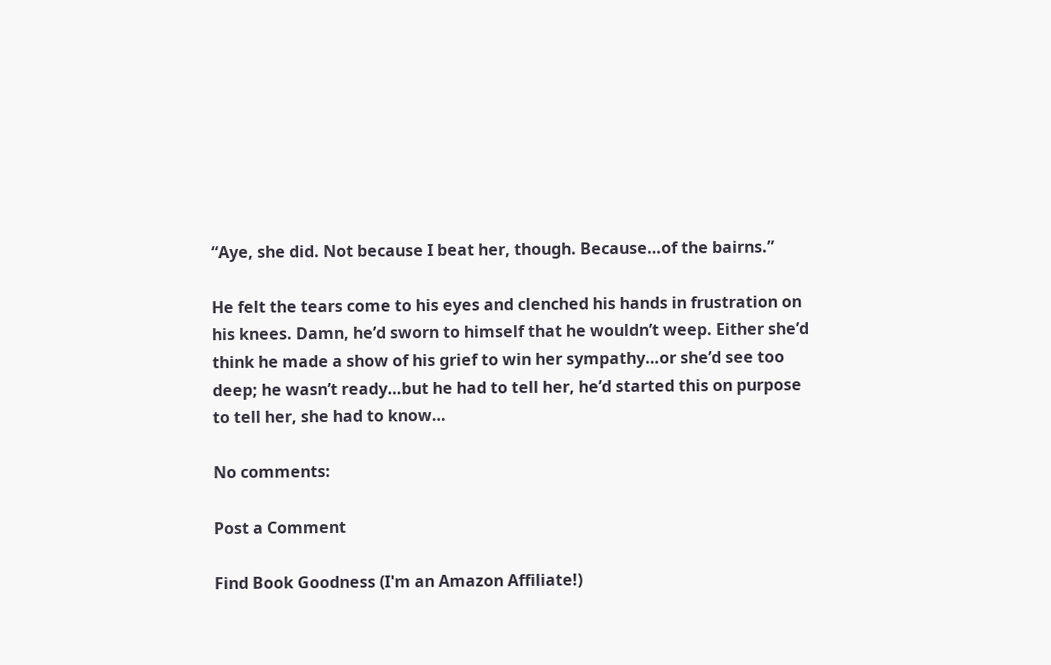“Aye, she did. Not because I beat her, though. Because…of the bairns.”

He felt the tears come to his eyes and clenched his hands in frustration on his knees. Damn, he’d sworn to himself that he wouldn’t weep. Either she’d think he made a show of his grief to win her sympathy…or she’d see too deep; he wasn’t ready…but he had to tell her, he’d started this on purpose to tell her, she had to know…

No comments:

Post a Comment

Find Book Goodness (I'm an Amazon Affiliate!)